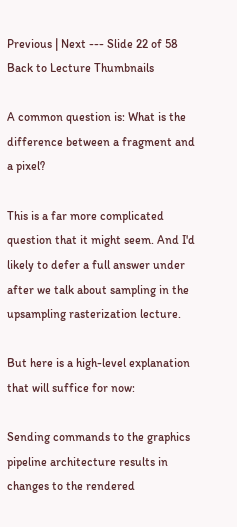Previous | Next --- Slide 22 of 58
Back to Lecture Thumbnails

A common question is: What is the difference between a fragment and a pixel?

This is a far more complicated question that it might seem. And I'd likely to defer a full answer under after we talk about sampling in the upsampling rasterization lecture.

But here is a high-level explanation that will suffice for now:

Sending commands to the graphics pipeline architecture results in changes to the rendered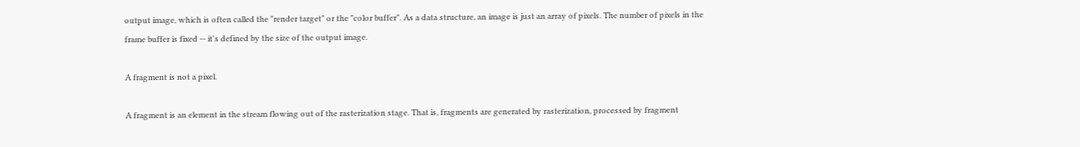output image, which is often called the "render target" or the "color buffer". As a data structure, an image is just an array of pixels. The number of pixels in the frame buffer is fixed -- it's defined by the size of the output image.

A fragment is not a pixel.

A fragment is an element in the stream flowing out of the rasterization stage. That is, fragments are generated by rasterization, processed by fragment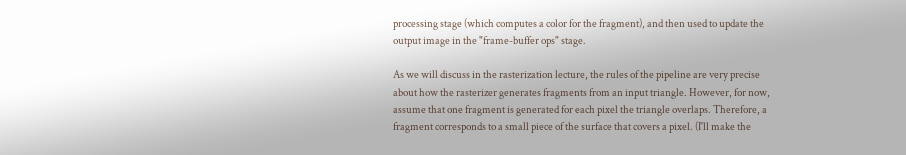processing stage (which computes a color for the fragment), and then used to update the output image in the "frame-buffer ops" stage.

As we will discuss in the rasterization lecture, the rules of the pipeline are very precise about how the rasterizer generates fragments from an input triangle. However, for now, assume that one fragment is generated for each pixel the triangle overlaps. Therefore, a fragment corresponds to a small piece of the surface that covers a pixel. (I'll make the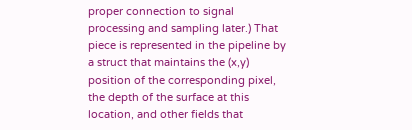proper connection to signal processing and sampling later.) That piece is represented in the pipeline by a struct that maintains the (x,y) position of the corresponding pixel, the depth of the surface at this location, and other fields that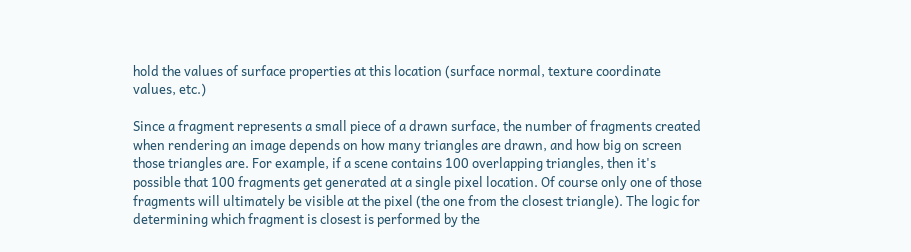hold the values of surface properties at this location (surface normal, texture coordinate values, etc.)

Since a fragment represents a small piece of a drawn surface, the number of fragments created when rendering an image depends on how many triangles are drawn, and how big on screen those triangles are. For example, if a scene contains 100 overlapping triangles, then it's possible that 100 fragments get generated at a single pixel location. Of course only one of those fragments will ultimately be visible at the pixel (the one from the closest triangle). The logic for determining which fragment is closest is performed by the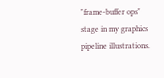"frame-buffer ops" stage in my graphics pipeline illustrations.